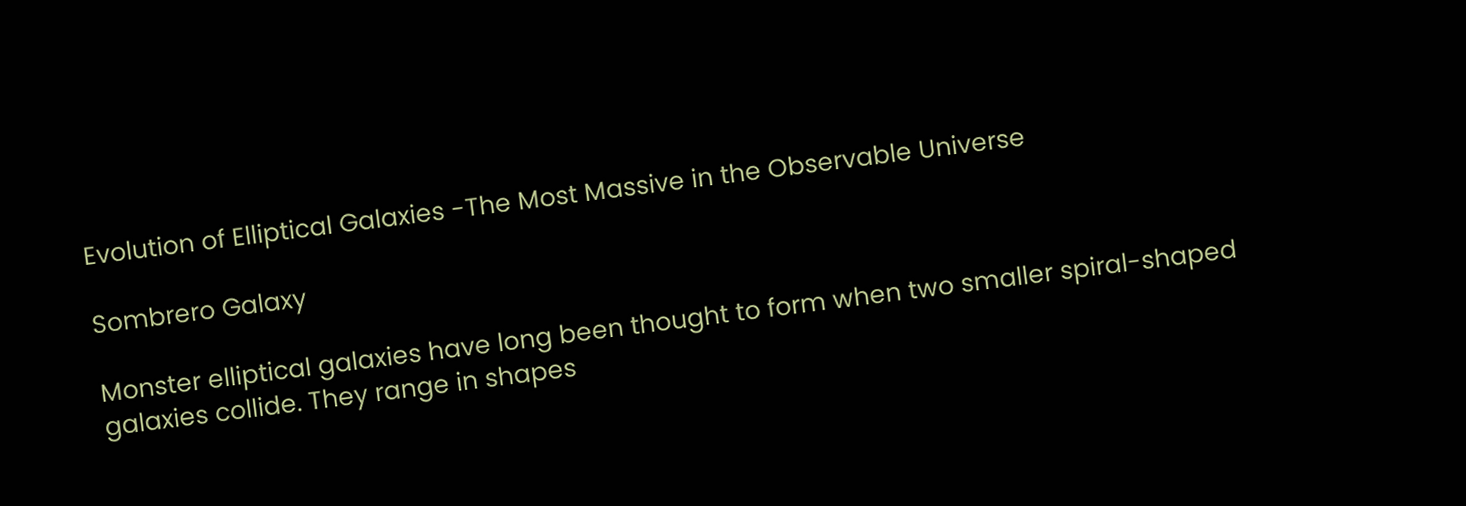Evolution of Elliptical Galaxies -The Most Massive in the Observable Universe

Sombrero Galaxy

Monster elliptical galaxies have long been thought to form when two smaller spiral-shaped galaxies collide. They range in shapes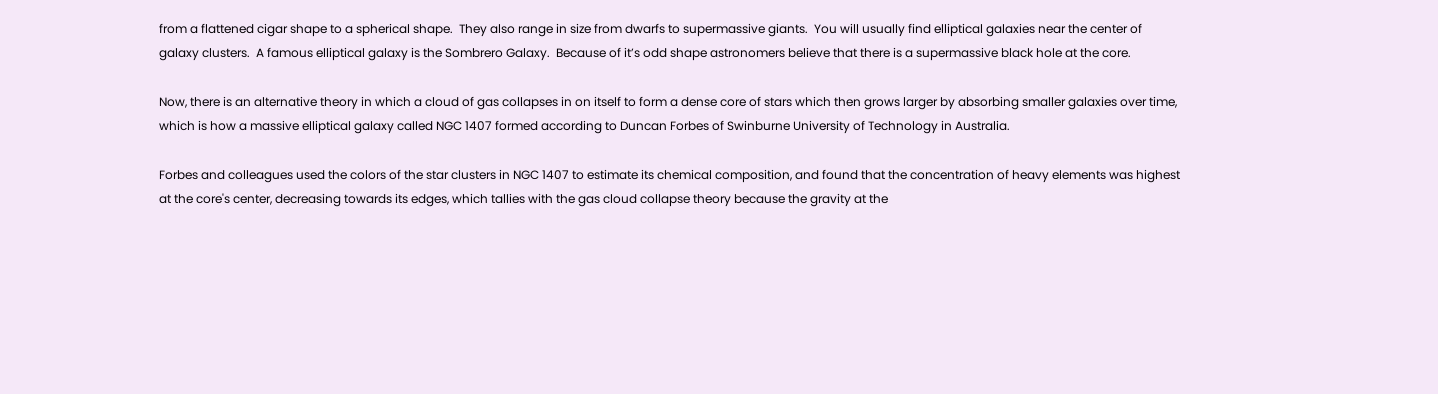from a flattened cigar shape to a spherical shape.  They also range in size from dwarfs to supermassive giants.  You will usually find elliptical galaxies near the center of  galaxy clusters.  A famous elliptical galaxy is the Sombrero Galaxy.  Because of it’s odd shape astronomers believe that there is a supermassive black hole at the core.

Now, there is an alternative theory in which a cloud of gas collapses in on itself to form a dense core of stars which then grows larger by absorbing smaller galaxies over time, which is how a massive elliptical galaxy called NGC 1407 formed according to Duncan Forbes of Swinburne University of Technology in Australia.

Forbes and colleagues used the colors of the star clusters in NGC 1407 to estimate its chemical composition, and found that the concentration of heavy elements was highest at the core's center, decreasing towards its edges, which tallies with the gas cloud collapse theory because the gravity at the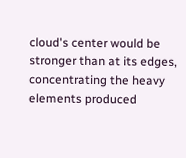cloud's center would be stronger than at its edges, concentrating the heavy elements produced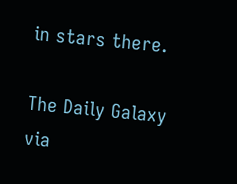in stars there.

The Daily Galaxy via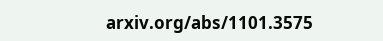arxiv.org/abs/1101.3575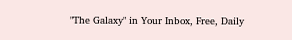"The Galaxy" in Your Inbox, Free, Daily